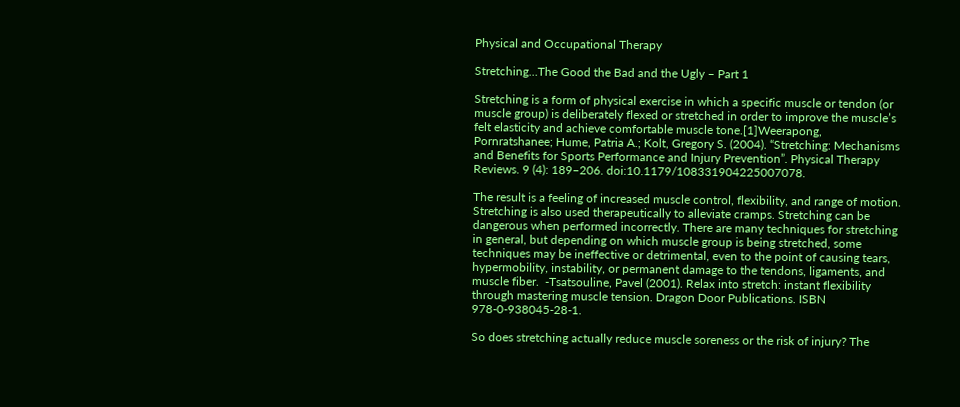Physical and Occupational Therapy

Stretching…The Good the Bad and the Ugly – Part 1

Stretching is a form of physical exercise in which a specific muscle or tendon (or muscle group) is deliberately flexed or stretched in order to improve the muscle’s felt elasticity and achieve comfortable muscle tone.[1]Weerapong, Pornratshanee; Hume, Patria A.; Kolt, Gregory S. (2004). “Stretching: Mechanisms and Benefits for Sports Performance and Injury Prevention”. Physical Therapy Reviews. 9 (4): 189–206. doi:10.1179/108331904225007078.

The result is a feeling of increased muscle control, flexibility, and range of motion. Stretching is also used therapeutically to alleviate cramps. Stretching can be dangerous when performed incorrectly. There are many techniques for stretching in general, but depending on which muscle group is being stretched, some techniques may be ineffective or detrimental, even to the point of causing tears, hypermobility, instability, or permanent damage to the tendons, ligaments, and muscle fiber.  -Tsatsouline, Pavel (2001). Relax into stretch: instant flexibility through mastering muscle tension. Dragon Door Publications. ISBN 978-0-938045-28-1.

So does stretching actually reduce muscle soreness or the risk of injury? The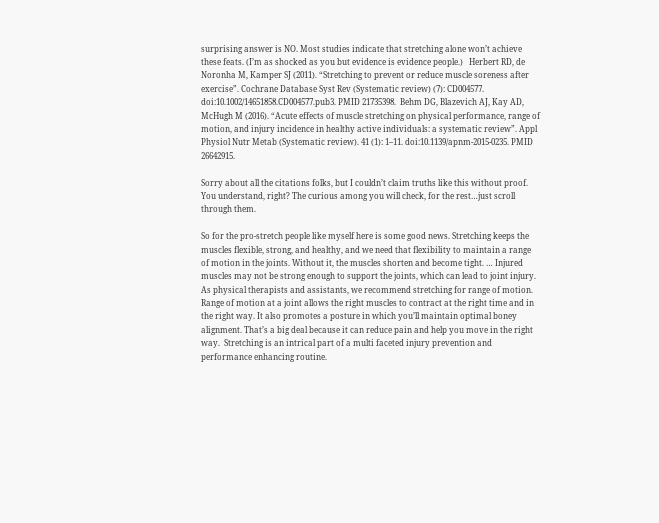surprising answer is NO. Most studies indicate that stretching alone won’t achieve these feats. (I’m as shocked as you but evidence is evidence people.)   Herbert RD, de Noronha M, Kamper SJ (2011). “Stretching to prevent or reduce muscle soreness after exercise”. Cochrane Database Syst Rev (Systematic review) (7): CD004577. doi:10.1002/14651858.CD004577.pub3. PMID 21735398.  Behm DG, Blazevich AJ, Kay AD, McHugh M (2016). “Acute effects of muscle stretching on physical performance, range of motion, and injury incidence in healthy active individuals: a systematic review”. Appl Physiol Nutr Metab (Systematic review). 41 (1): 1–11. doi:10.1139/apnm-2015-0235. PMID 26642915.

Sorry about all the citations folks, but I couldn’t claim truths like this without proof. You understand, right? The curious among you will check, for the rest…just scroll through them.

So for the pro-stretch people like myself here is some good news. Stretching keeps the muscles flexible, strong, and healthy, and we need that flexibility to maintain a range of motion in the joints. Without it, the muscles shorten and become tight. … Injured muscles may not be strong enough to support the joints, which can lead to joint injury.  As physical therapists and assistants, we recommend stretching for range of motion. Range of motion at a joint allows the right muscles to contract at the right time and in the right way. It also promotes a posture in which you’ll maintain optimal boney alignment. That’s a big deal because it can reduce pain and help you move in the right way.  Stretching is an intrical part of a multi faceted injury prevention and performance enhancing routine.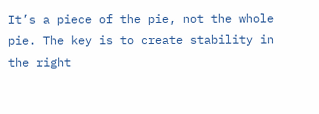It’s a piece of the pie, not the whole pie. The key is to create stability in the right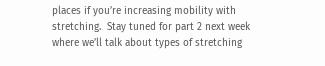places if you’re increasing mobility with stretching.  Stay tuned for part 2 next week where we’ll talk about types of stretching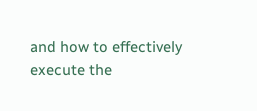and how to effectively execute the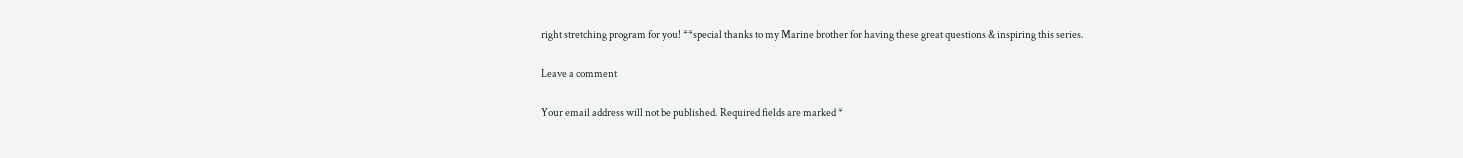right stretching program for you! **special thanks to my Marine brother for having these great questions & inspiring this series.

Leave a comment

Your email address will not be published. Required fields are marked *